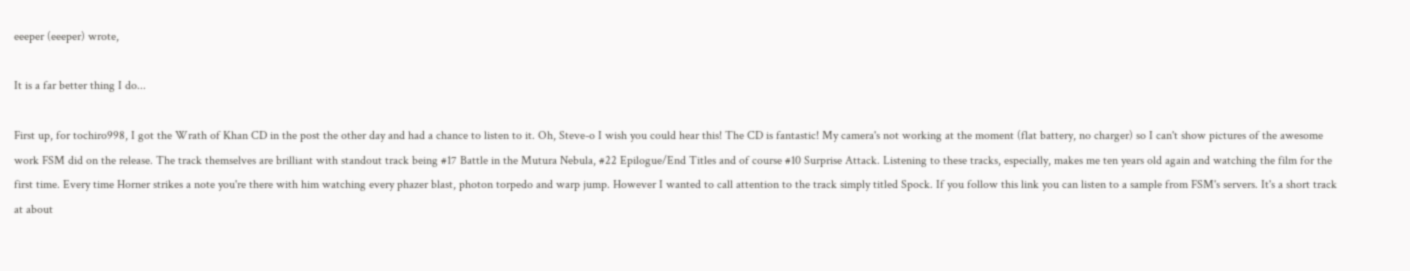eeeper (eeeper) wrote,

It is a far better thing I do...

First up, for tochiro998, I got the Wrath of Khan CD in the post the other day and had a chance to listen to it. Oh, Steve-o I wish you could hear this! The CD is fantastic! My camera's not working at the moment (flat battery, no charger) so I can't show pictures of the awesome work FSM did on the release. The track themselves are brilliant with standout track being #17 Battle in the Mutura Nebula, #22 Epilogue/End Titles and of course #10 Surprise Attack. Listening to these tracks, especially, makes me ten years old again and watching the film for the first time. Every time Horner strikes a note you're there with him watching every phazer blast, photon torpedo and warp jump. However I wanted to call attention to the track simply titled Spock. If you follow this link you can listen to a sample from FSM's servers. It's a short track at about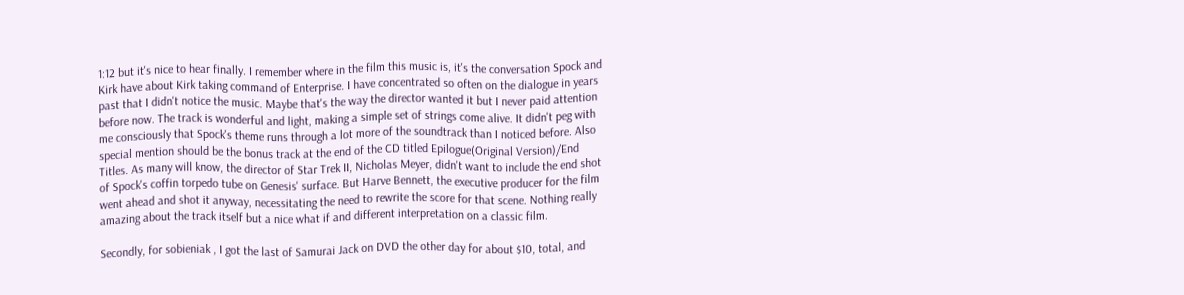1:12 but it's nice to hear finally. I remember where in the film this music is, it's the conversation Spock and Kirk have about Kirk taking command of Enterprise. I have concentrated so often on the dialogue in years past that I didn't notice the music. Maybe that's the way the director wanted it but I never paid attention before now. The track is wonderful and light, making a simple set of strings come alive. It didn't peg with me consciously that Spock's theme runs through a lot more of the soundtrack than I noticed before. Also special mention should be the bonus track at the end of the CD titled Epilogue(Original Version)/End Titles. As many will know, the director of Star Trek II, Nicholas Meyer, didn't want to include the end shot of Spock's coffin torpedo tube on Genesis' surface. But Harve Bennett, the executive producer for the film went ahead and shot it anyway, necessitating the need to rewrite the score for that scene. Nothing really amazing about the track itself but a nice what if and different interpretation on a classic film.

Secondly, for sobieniak , I got the last of Samurai Jack on DVD the other day for about $10, total, and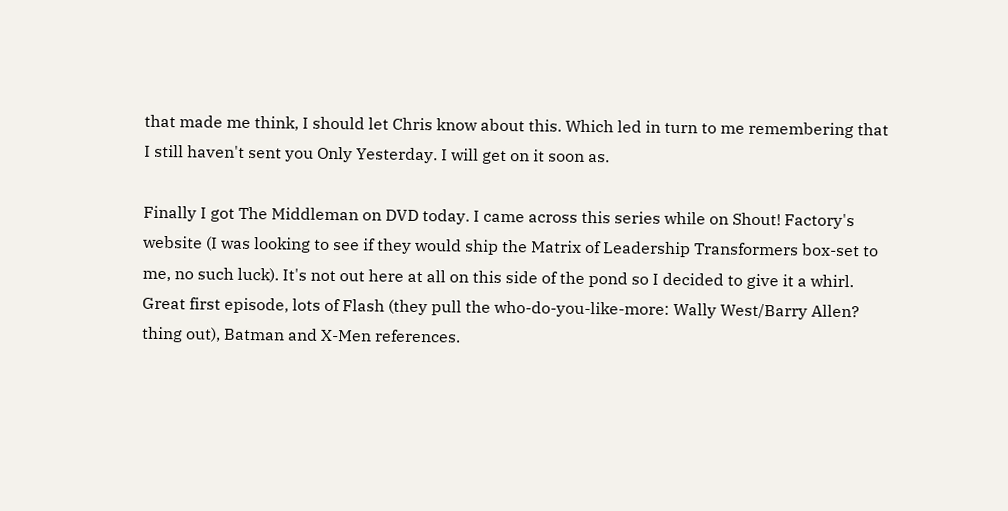that made me think, I should let Chris know about this. Which led in turn to me remembering that I still haven't sent you Only Yesterday. I will get on it soon as.

Finally I got The Middleman on DVD today. I came across this series while on Shout! Factory's website (I was looking to see if they would ship the Matrix of Leadership Transformers box-set to me, no such luck). It's not out here at all on this side of the pond so I decided to give it a whirl. Great first episode, lots of Flash (they pull the who-do-you-like-more: Wally West/Barry Allen? thing out), Batman and X-Men references.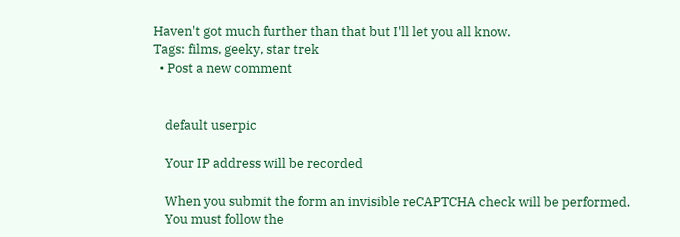Haven't got much further than that but I'll let you all know.
Tags: films, geeky, star trek
  • Post a new comment


    default userpic

    Your IP address will be recorded

    When you submit the form an invisible reCAPTCHA check will be performed.
    You must follow the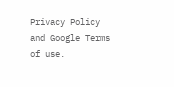Privacy Policy and Google Terms of use.